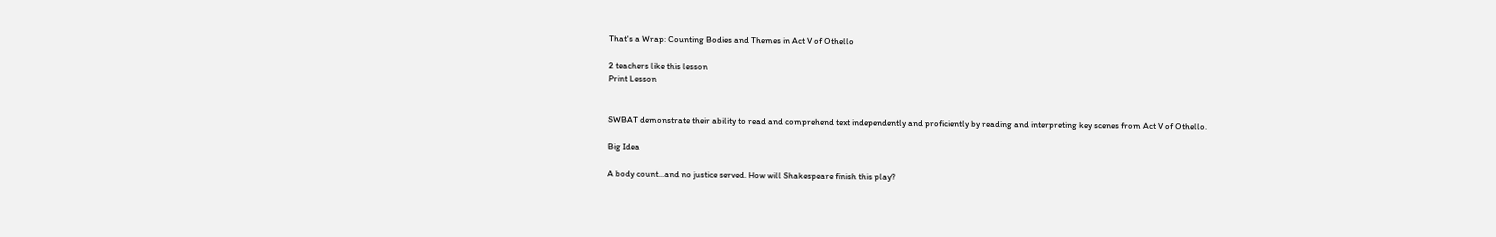That's a Wrap: Counting Bodies and Themes in Act V of Othello

2 teachers like this lesson
Print Lesson


SWBAT demonstrate their ability to read and comprehend text independently and proficiently by reading and interpreting key scenes from Act V of Othello.

Big Idea

A body count...and no justice served. How will Shakespeare finish this play?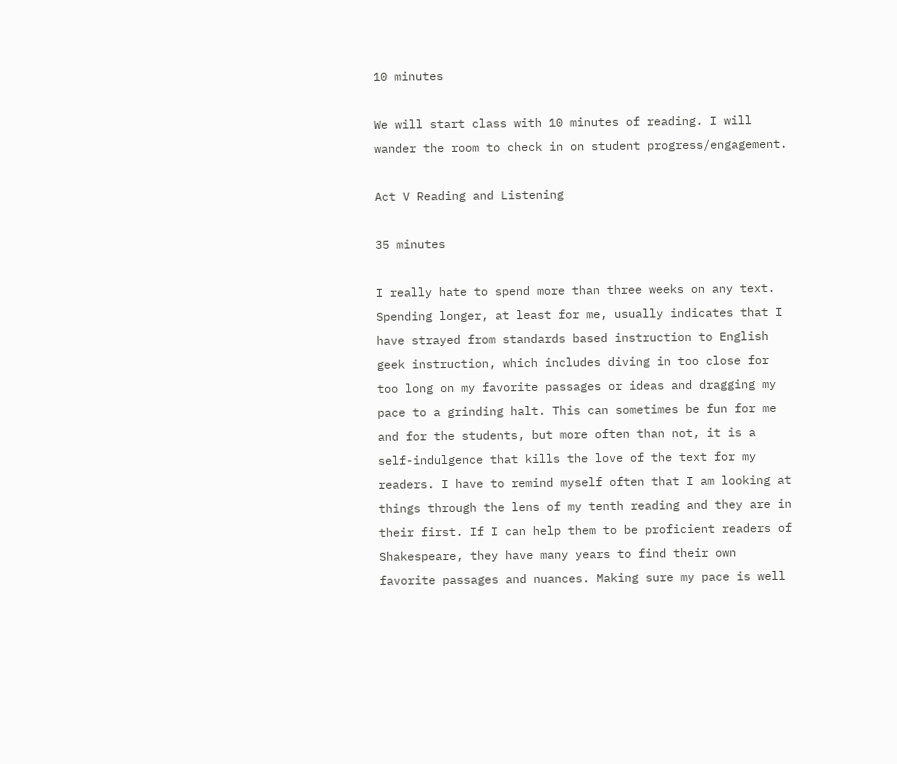10 minutes

We will start class with 10 minutes of reading. I will wander the room to check in on student progress/engagement.

Act V Reading and Listening

35 minutes

I really hate to spend more than three weeks on any text. Spending longer, at least for me, usually indicates that I have strayed from standards based instruction to English geek instruction, which includes diving in too close for too long on my favorite passages or ideas and dragging my pace to a grinding halt. This can sometimes be fun for me and for the students, but more often than not, it is a self-indulgence that kills the love of the text for my readers. I have to remind myself often that I am looking at things through the lens of my tenth reading and they are in their first. If I can help them to be proficient readers of Shakespeare, they have many years to find their own favorite passages and nuances. Making sure my pace is well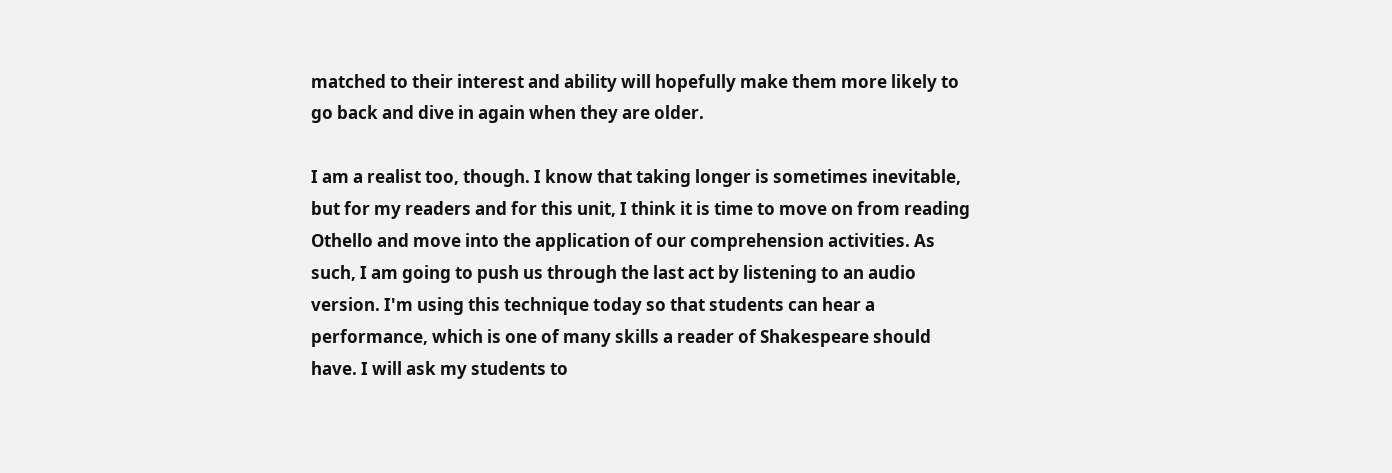matched to their interest and ability will hopefully make them more likely to go back and dive in again when they are older.

I am a realist too, though. I know that taking longer is sometimes inevitable, but for my readers and for this unit, I think it is time to move on from reading Othello and move into the application of our comprehension activities. As such, I am going to push us through the last act by listening to an audio version. I'm using this technique today so that students can hear a performance, which is one of many skills a reader of Shakespeare should have. I will ask my students to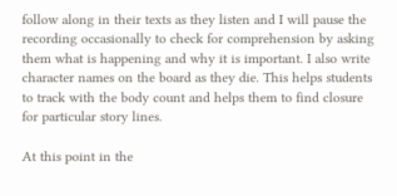follow along in their texts as they listen and I will pause the recording occasionally to check for comprehension by asking them what is happening and why it is important. I also write character names on the board as they die. This helps students to track with the body count and helps them to find closure for particular story lines.

At this point in the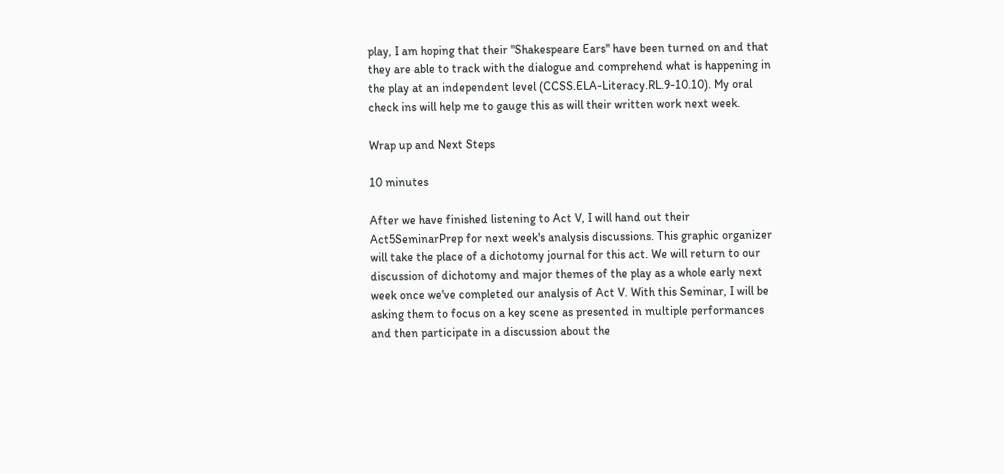play, I am hoping that their "Shakespeare Ears" have been turned on and that they are able to track with the dialogue and comprehend what is happening in the play at an independent level (CCSS.ELA-Literacy.RL.9-10.10). My oral check ins will help me to gauge this as will their written work next week.

Wrap up and Next Steps

10 minutes

After we have finished listening to Act V, I will hand out their Act5SeminarPrep for next week's analysis discussions. This graphic organizer will take the place of a dichotomy journal for this act. We will return to our discussion of dichotomy and major themes of the play as a whole early next week once we've completed our analysis of Act V. With this Seminar, I will be asking them to focus on a key scene as presented in multiple performances and then participate in a discussion about the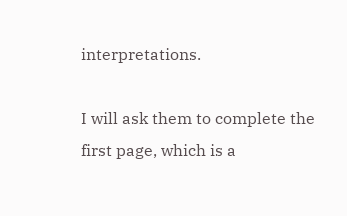interpretations.

I will ask them to complete the first page, which is a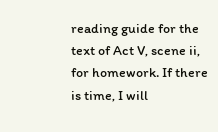reading guide for the text of Act V, scene ii, for homework. If there is time, I will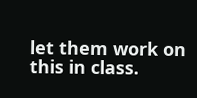let them work on this in class.